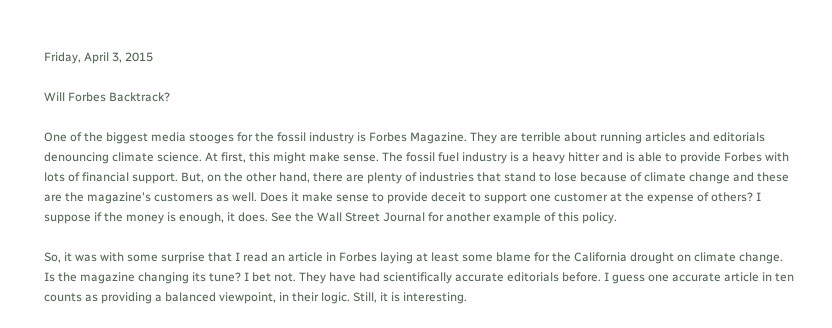Friday, April 3, 2015

Will Forbes Backtrack?

One of the biggest media stooges for the fossil industry is Forbes Magazine. They are terrible about running articles and editorials denouncing climate science. At first, this might make sense. The fossil fuel industry is a heavy hitter and is able to provide Forbes with lots of financial support. But, on the other hand, there are plenty of industries that stand to lose because of climate change and these are the magazine's customers as well. Does it make sense to provide deceit to support one customer at the expense of others? I suppose if the money is enough, it does. See the Wall Street Journal for another example of this policy.

So, it was with some surprise that I read an article in Forbes laying at least some blame for the California drought on climate change. Is the magazine changing its tune? I bet not. They have had scientifically accurate editorials before. I guess one accurate article in ten counts as providing a balanced viewpoint, in their logic. Still, it is interesting.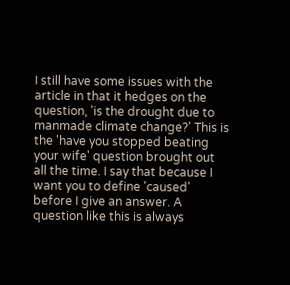I still have some issues with the article in that it hedges on the question, 'is the drought due to manmade climate change?' This is the 'have you stopped beating your wife' question brought out all the time. I say that because I want you to define 'caused' before I give an answer. A question like this is always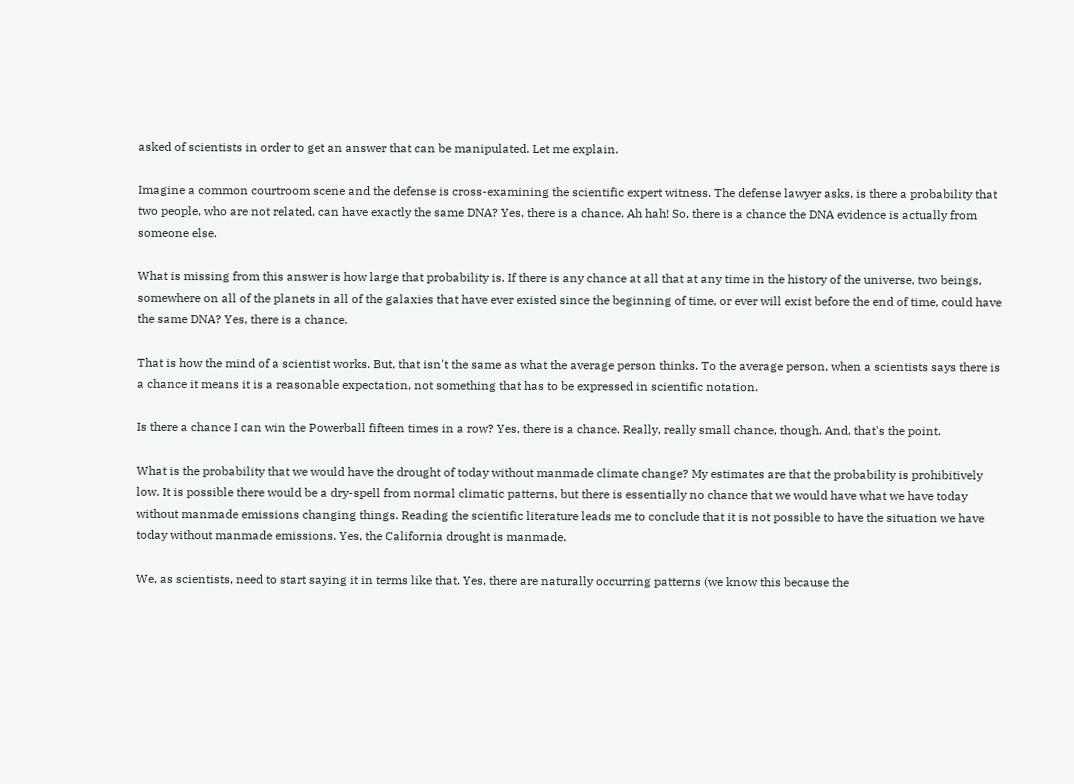asked of scientists in order to get an answer that can be manipulated. Let me explain.

Imagine a common courtroom scene and the defense is cross-examining the scientific expert witness. The defense lawyer asks, is there a probability that two people, who are not related, can have exactly the same DNA? Yes, there is a chance. Ah hah! So, there is a chance the DNA evidence is actually from someone else.

What is missing from this answer is how large that probability is. If there is any chance at all that at any time in the history of the universe, two beings, somewhere on all of the planets in all of the galaxies that have ever existed since the beginning of time, or ever will exist before the end of time, could have the same DNA? Yes, there is a chance.

That is how the mind of a scientist works. But, that isn't the same as what the average person thinks. To the average person, when a scientists says there is a chance it means it is a reasonable expectation, not something that has to be expressed in scientific notation.

Is there a chance I can win the Powerball fifteen times in a row? Yes, there is a chance. Really, really small chance, though. And, that's the point.

What is the probability that we would have the drought of today without manmade climate change? My estimates are that the probability is prohibitively low. It is possible there would be a dry-spell from normal climatic patterns, but there is essentially no chance that we would have what we have today without manmade emissions changing things. Reading the scientific literature leads me to conclude that it is not possible to have the situation we have today without manmade emissions. Yes, the California drought is manmade.

We, as scientists, need to start saying it in terms like that. Yes, there are naturally occurring patterns (we know this because the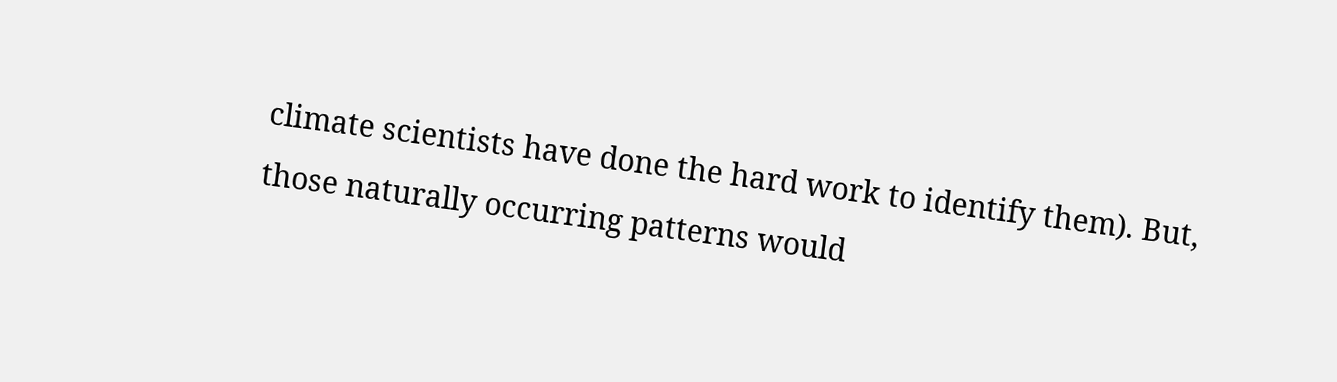climate scientists have done the hard work to identify them). But, those naturally occurring patterns would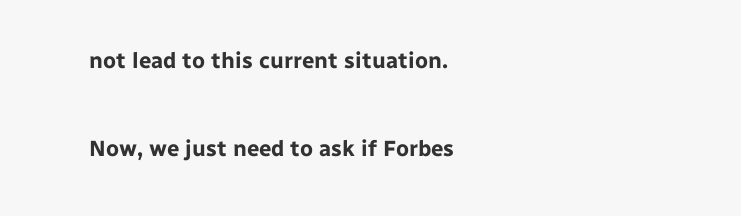not lead to this current situation.

Now, we just need to ask if Forbes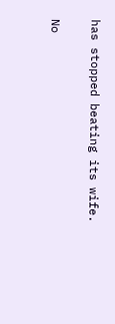has stopped beating its wife.

No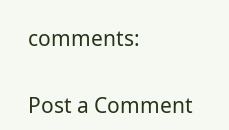comments:

Post a Comment